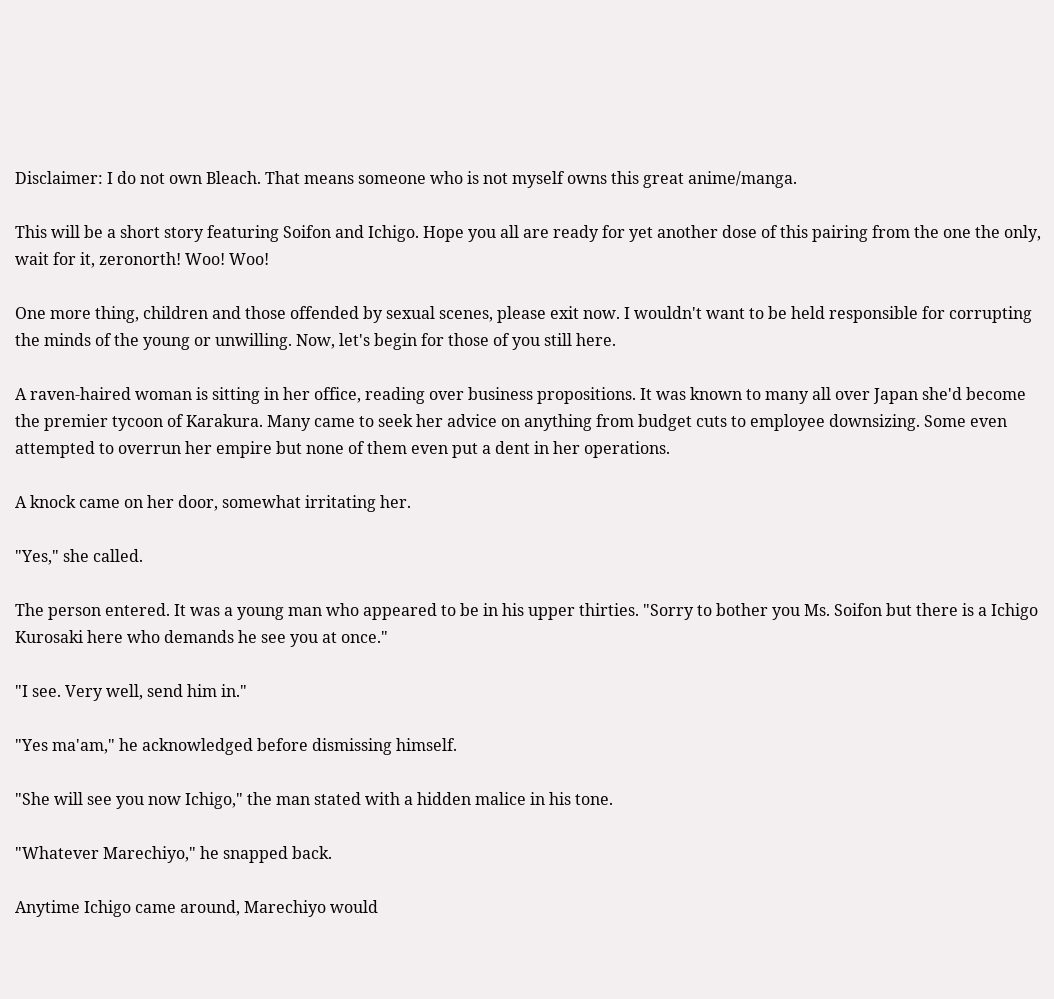Disclaimer: I do not own Bleach. That means someone who is not myself owns this great anime/manga.

This will be a short story featuring Soifon and Ichigo. Hope you all are ready for yet another dose of this pairing from the one the only, wait for it, zeronorth! Woo! Woo!

One more thing, children and those offended by sexual scenes, please exit now. I wouldn't want to be held responsible for corrupting the minds of the young or unwilling. Now, let's begin for those of you still here.

A raven-haired woman is sitting in her office, reading over business propositions. It was known to many all over Japan she'd become the premier tycoon of Karakura. Many came to seek her advice on anything from budget cuts to employee downsizing. Some even attempted to overrun her empire but none of them even put a dent in her operations.

A knock came on her door, somewhat irritating her.

"Yes," she called.

The person entered. It was a young man who appeared to be in his upper thirties. "Sorry to bother you Ms. Soifon but there is a Ichigo Kurosaki here who demands he see you at once."

"I see. Very well, send him in."

"Yes ma'am," he acknowledged before dismissing himself.

"She will see you now Ichigo," the man stated with a hidden malice in his tone.

"Whatever Marechiyo," he snapped back.

Anytime Ichigo came around, Marechiyo would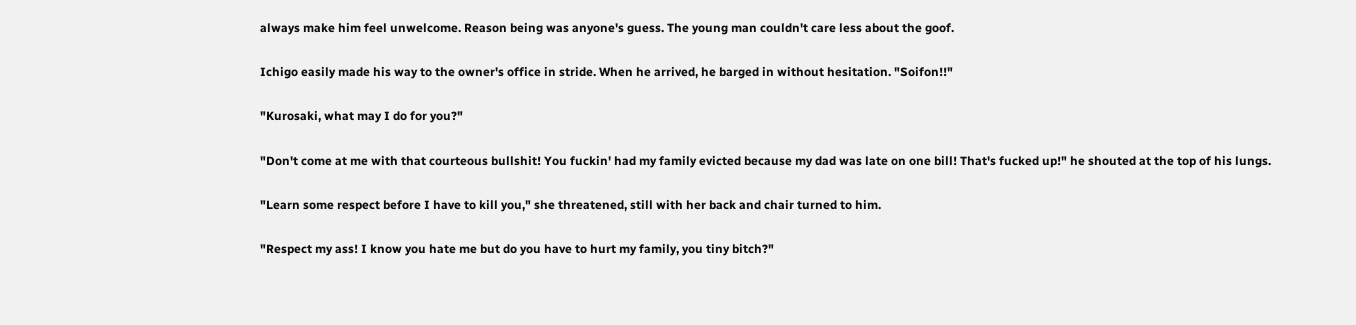always make him feel unwelcome. Reason being was anyone's guess. The young man couldn't care less about the goof.

Ichigo easily made his way to the owner's office in stride. When he arrived, he barged in without hesitation. "Soifon!!"

"Kurosaki, what may I do for you?"

"Don't come at me with that courteous bullshit! You fuckin' had my family evicted because my dad was late on one bill! That's fucked up!" he shouted at the top of his lungs.

"Learn some respect before I have to kill you," she threatened, still with her back and chair turned to him.

"Respect my ass! I know you hate me but do you have to hurt my family, you tiny bitch?"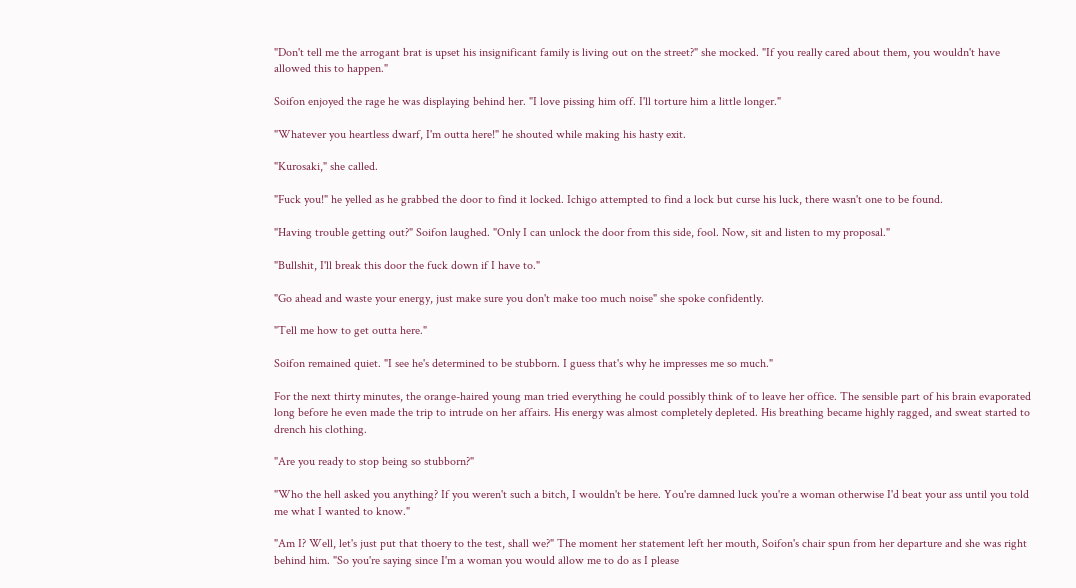"Don't tell me the arrogant brat is upset his insignificant family is living out on the street?" she mocked. "If you really cared about them, you wouldn't have allowed this to happen."

Soifon enjoyed the rage he was displaying behind her. "I love pissing him off. I'll torture him a little longer."

"Whatever you heartless dwarf, I'm outta here!" he shouted while making his hasty exit.

"Kurosaki," she called.

"Fuck you!" he yelled as he grabbed the door to find it locked. Ichigo attempted to find a lock but curse his luck, there wasn't one to be found.

"Having trouble getting out?" Soifon laughed. "Only I can unlock the door from this side, fool. Now, sit and listen to my proposal."

"Bullshit, I'll break this door the fuck down if I have to."

"Go ahead and waste your energy, just make sure you don't make too much noise" she spoke confidently.

"Tell me how to get outta here."

Soifon remained quiet. "I see he's determined to be stubborn. I guess that's why he impresses me so much."

For the next thirty minutes, the orange-haired young man tried everything he could possibly think of to leave her office. The sensible part of his brain evaporated long before he even made the trip to intrude on her affairs. His energy was almost completely depleted. His breathing became highly ragged, and sweat started to drench his clothing.

"Are you ready to stop being so stubborn?"

"Who the hell asked you anything? If you weren't such a bitch, I wouldn't be here. You're damned luck you're a woman otherwise I'd beat your ass until you told me what I wanted to know."

"Am I? Well, let's just put that thoery to the test, shall we?" The moment her statement left her mouth, Soifon's chair spun from her departure and she was right behind him. "So you're saying since I'm a woman you would allow me to do as I please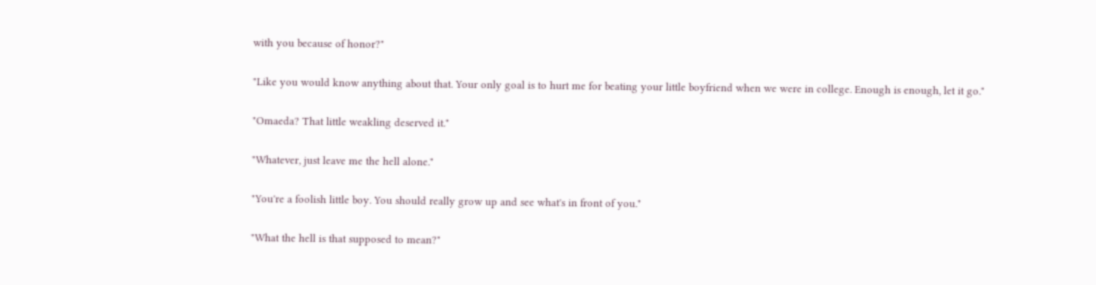with you because of honor?"

"Like you would know anything about that. Your only goal is to hurt me for beating your little boyfriend when we were in college. Enough is enough, let it go."

"Omaeda? That little weakling deserved it."

"Whatever, just leave me the hell alone."

"You're a foolish little boy. You should really grow up and see what's in front of you."

"What the hell is that supposed to mean?"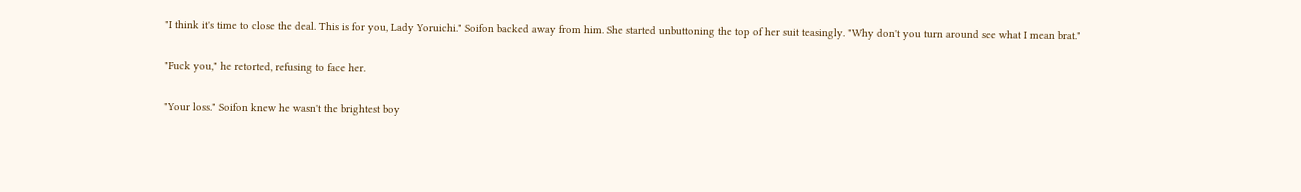"I think it's time to close the deal. This is for you, Lady Yoruichi." Soifon backed away from him. She started unbuttoning the top of her suit teasingly. "Why don't you turn around see what I mean brat."

"Fuck you," he retorted, refusing to face her.

"Your loss." Soifon knew he wasn't the brightest boy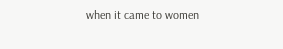when it came to women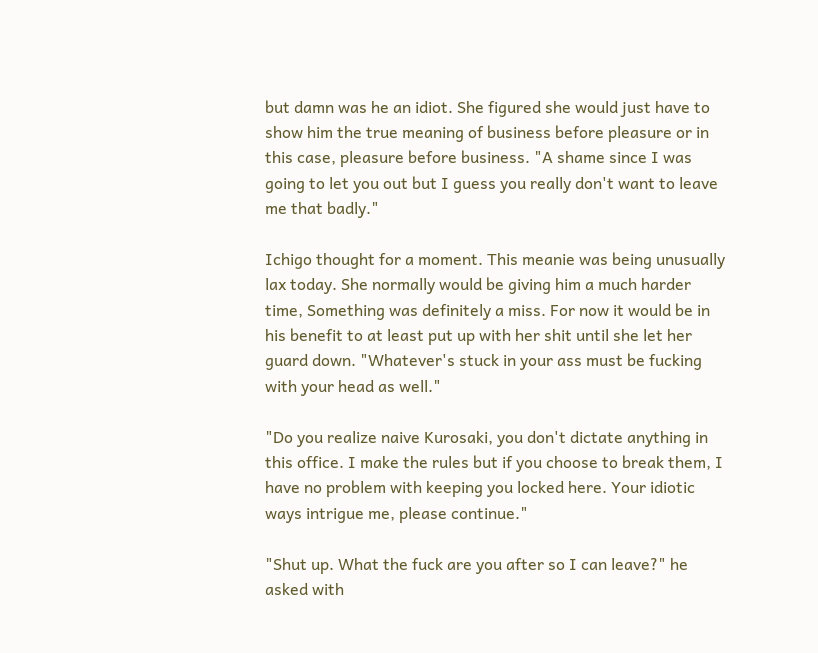but damn was he an idiot. She figured she would just have to show him the true meaning of business before pleasure or in this case, pleasure before business. "A shame since I was going to let you out but I guess you really don't want to leave me that badly."

Ichigo thought for a moment. This meanie was being unusually lax today. She normally would be giving him a much harder time, Something was definitely a miss. For now it would be in his benefit to at least put up with her shit until she let her guard down. "Whatever's stuck in your ass must be fucking with your head as well."

"Do you realize naive Kurosaki, you don't dictate anything in this office. I make the rules but if you choose to break them, I have no problem with keeping you locked here. Your idiotic ways intrigue me, please continue."

"Shut up. What the fuck are you after so I can leave?" he asked with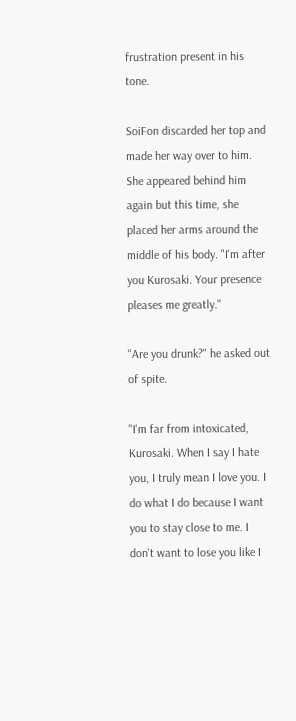frustration present in his tone.

SoiFon discarded her top and made her way over to him. She appeared behind him again but this time, she placed her arms around the middle of his body. "I'm after you Kurosaki. Your presence pleases me greatly."

"Are you drunk?" he asked out of spite.

"I'm far from intoxicated, Kurosaki. When I say I hate you, I truly mean I love you. I do what I do because I want you to stay close to me. I don't want to lose you like I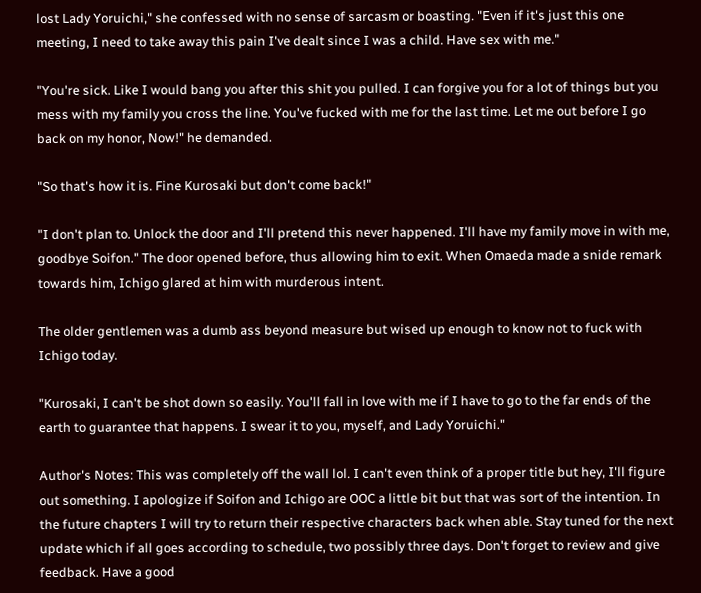lost Lady Yoruichi," she confessed with no sense of sarcasm or boasting. "Even if it's just this one meeting, I need to take away this pain I've dealt since I was a child. Have sex with me."

"You're sick. Like I would bang you after this shit you pulled. I can forgive you for a lot of things but you mess with my family you cross the line. You've fucked with me for the last time. Let me out before I go back on my honor, Now!" he demanded.

"So that's how it is. Fine Kurosaki but don't come back!"

"I don't plan to. Unlock the door and I'll pretend this never happened. I'll have my family move in with me, goodbye Soifon." The door opened before, thus allowing him to exit. When Omaeda made a snide remark towards him, Ichigo glared at him with murderous intent.

The older gentlemen was a dumb ass beyond measure but wised up enough to know not to fuck with Ichigo today.

"Kurosaki, I can't be shot down so easily. You'll fall in love with me if I have to go to the far ends of the earth to guarantee that happens. I swear it to you, myself, and Lady Yoruichi."

Author's Notes: This was completely off the wall lol. I can't even think of a proper title but hey, I'll figure out something. I apologize if Soifon and Ichigo are OOC a little bit but that was sort of the intention. In the future chapters I will try to return their respective characters back when able. Stay tuned for the next update which if all goes according to schedule, two possibly three days. Don't forget to review and give feedback. Have a good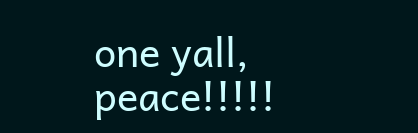one yall, peace!!!!!